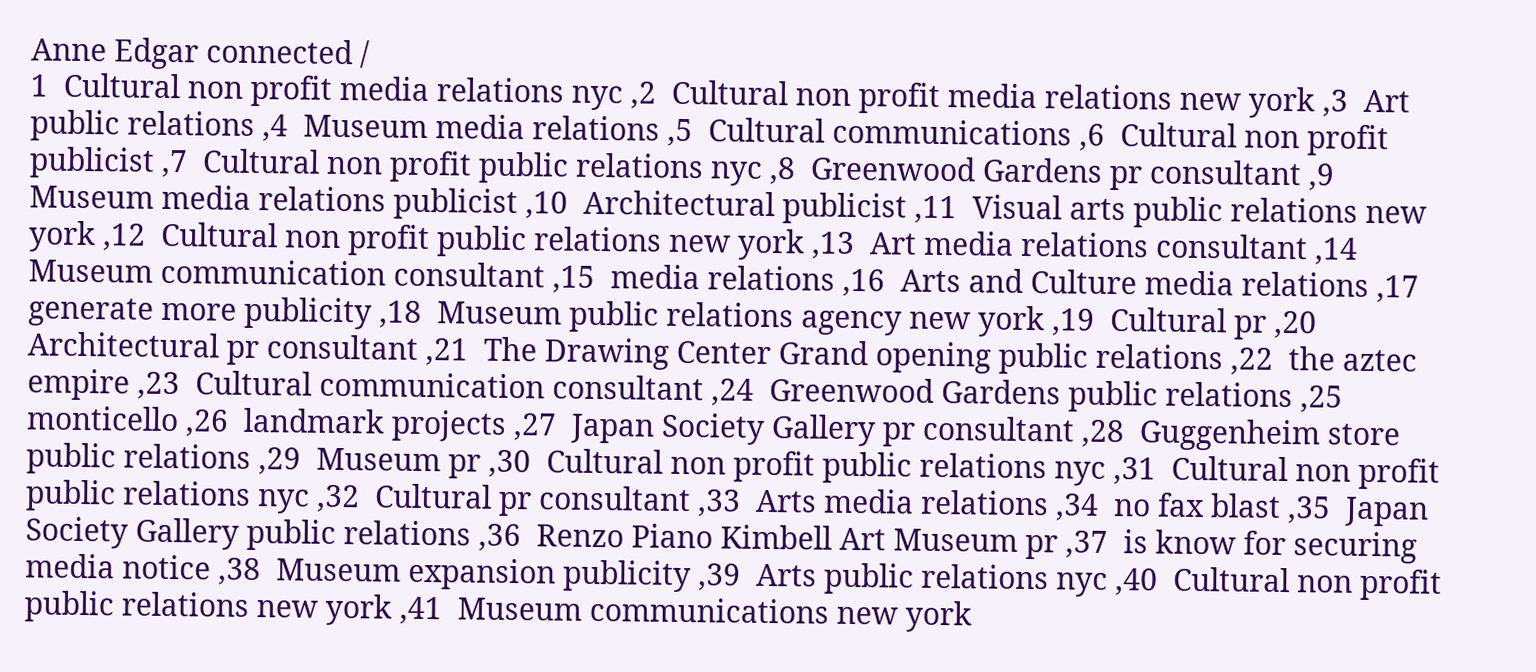Anne Edgar connected /
1  Cultural non profit media relations nyc ,2  Cultural non profit media relations new york ,3  Art public relations ,4  Museum media relations ,5  Cultural communications ,6  Cultural non profit publicist ,7  Cultural non profit public relations nyc ,8  Greenwood Gardens pr consultant ,9  Museum media relations publicist ,10  Architectural publicist ,11  Visual arts public relations new york ,12  Cultural non profit public relations new york ,13  Art media relations consultant ,14  Museum communication consultant ,15  media relations ,16  Arts and Culture media relations ,17  generate more publicity ,18  Museum public relations agency new york ,19  Cultural pr ,20  Architectural pr consultant ,21  The Drawing Center Grand opening public relations ,22  the aztec empire ,23  Cultural communication consultant ,24  Greenwood Gardens public relations ,25  monticello ,26  landmark projects ,27  Japan Society Gallery pr consultant ,28  Guggenheim store public relations ,29  Museum pr ,30  Cultural non profit public relations nyc ,31  Cultural non profit public relations nyc ,32  Cultural pr consultant ,33  Arts media relations ,34  no fax blast ,35  Japan Society Gallery public relations ,36  Renzo Piano Kimbell Art Museum pr ,37  is know for securing media notice ,38  Museum expansion publicity ,39  Arts public relations nyc ,40  Cultural non profit public relations new york ,41  Museum communications new york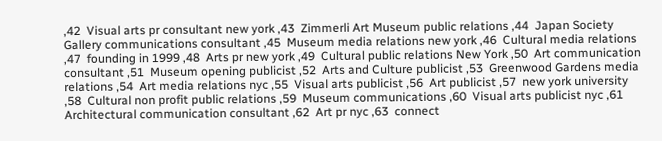,42  Visual arts pr consultant new york ,43  Zimmerli Art Museum public relations ,44  Japan Society Gallery communications consultant ,45  Museum media relations new york ,46  Cultural media relations  ,47  founding in 1999 ,48  Arts pr new york ,49  Cultural public relations New York ,50  Art communication consultant ,51  Museum opening publicist ,52  Arts and Culture publicist ,53  Greenwood Gardens media relations ,54  Art media relations nyc ,55  Visual arts publicist ,56  Art publicist ,57  new york university ,58  Cultural non profit public relations ,59  Museum communications ,60  Visual arts publicist nyc ,61  Architectural communication consultant ,62  Art pr nyc ,63  connect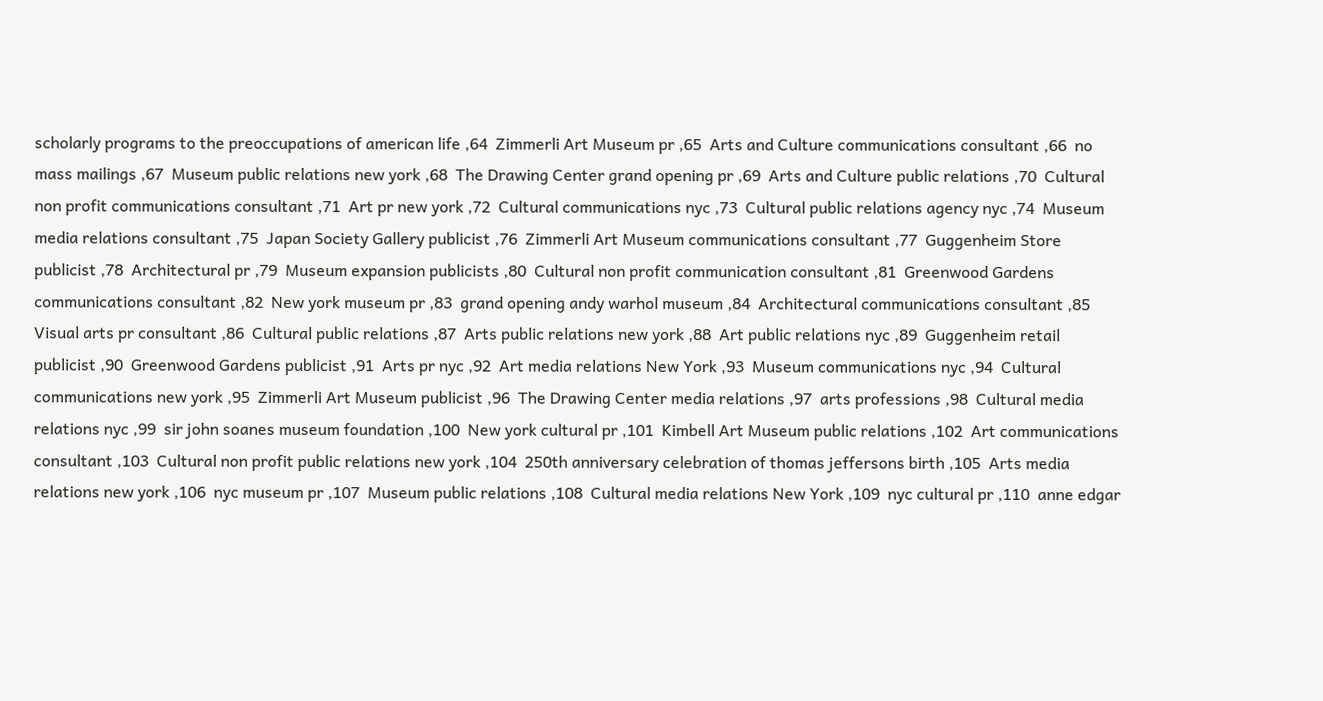scholarly programs to the preoccupations of american life ,64  Zimmerli Art Museum pr ,65  Arts and Culture communications consultant ,66  no mass mailings ,67  Museum public relations new york ,68  The Drawing Center grand opening pr ,69  Arts and Culture public relations ,70  Cultural non profit communications consultant ,71  Art pr new york ,72  Cultural communications nyc ,73  Cultural public relations agency nyc ,74  Museum media relations consultant ,75  Japan Society Gallery publicist ,76  Zimmerli Art Museum communications consultant ,77  Guggenheim Store publicist ,78  Architectural pr ,79  Museum expansion publicists ,80  Cultural non profit communication consultant ,81  Greenwood Gardens communications consultant ,82  New york museum pr ,83  grand opening andy warhol museum ,84  Architectural communications consultant ,85  Visual arts pr consultant ,86  Cultural public relations ,87  Arts public relations new york ,88  Art public relations nyc ,89  Guggenheim retail publicist ,90  Greenwood Gardens publicist ,91  Arts pr nyc ,92  Art media relations New York ,93  Museum communications nyc ,94  Cultural communications new york ,95  Zimmerli Art Museum publicist ,96  The Drawing Center media relations ,97  arts professions ,98  Cultural media relations nyc ,99  sir john soanes museum foundation ,100  New york cultural pr ,101  Kimbell Art Museum public relations ,102  Art communications consultant ,103  Cultural non profit public relations new york ,104  250th anniversary celebration of thomas jeffersons birth ,105  Arts media relations new york ,106  nyc museum pr ,107  Museum public relations ,108  Cultural media relations New York ,109  nyc cultural pr ,110  anne edgar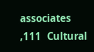associates ,111  Cultural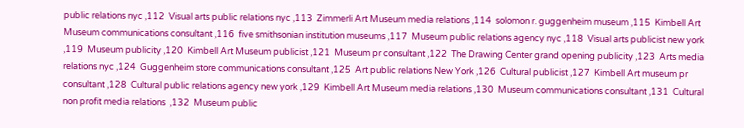public relations nyc ,112  Visual arts public relations nyc ,113  Zimmerli Art Museum media relations ,114  solomon r. guggenheim museum ,115  Kimbell Art Museum communications consultant ,116  five smithsonian institution museums ,117  Museum public relations agency nyc ,118  Visual arts publicist new york ,119  Museum publicity ,120  Kimbell Art Museum publicist ,121  Museum pr consultant ,122  The Drawing Center grand opening publicity ,123  Arts media relations nyc ,124  Guggenheim store communications consultant ,125  Art public relations New York ,126  Cultural publicist ,127  Kimbell Art museum pr consultant ,128  Cultural public relations agency new york ,129  Kimbell Art Museum media relations ,130  Museum communications consultant ,131  Cultural non profit media relations  ,132  Museum public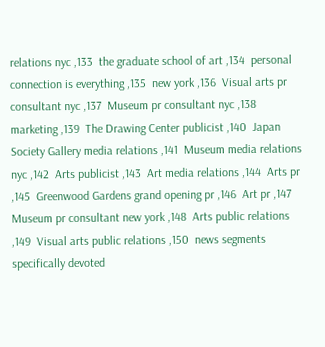relations nyc ,133  the graduate school of art ,134  personal connection is everything ,135  new york ,136  Visual arts pr consultant nyc ,137  Museum pr consultant nyc ,138  marketing ,139  The Drawing Center publicist ,140  Japan Society Gallery media relations ,141  Museum media relations nyc ,142  Arts publicist ,143  Art media relations ,144  Arts pr ,145  Greenwood Gardens grand opening pr ,146  Art pr ,147  Museum pr consultant new york ,148  Arts public relations ,149  Visual arts public relations ,150  news segments specifically devoted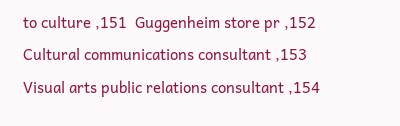to culture ,151  Guggenheim store pr ,152  Cultural communications consultant ,153  Visual arts public relations consultant ,154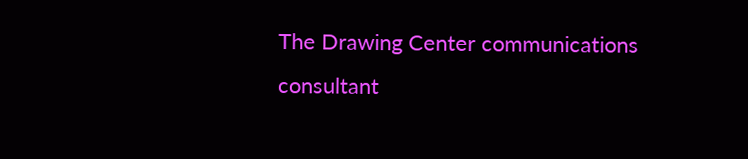The Drawing Center communications consultant